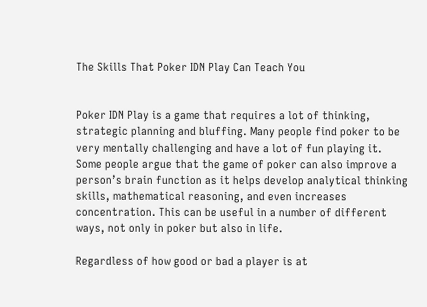The Skills That Poker IDN Play Can Teach You


Poker IDN Play is a game that requires a lot of thinking, strategic planning and bluffing. Many people find poker to be very mentally challenging and have a lot of fun playing it. Some people argue that the game of poker can also improve a person’s brain function as it helps develop analytical thinking skills, mathematical reasoning, and even increases concentration. This can be useful in a number of different ways, not only in poker but also in life.

Regardless of how good or bad a player is at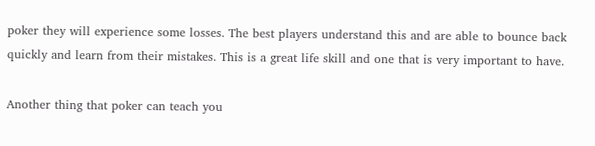poker they will experience some losses. The best players understand this and are able to bounce back quickly and learn from their mistakes. This is a great life skill and one that is very important to have.

Another thing that poker can teach you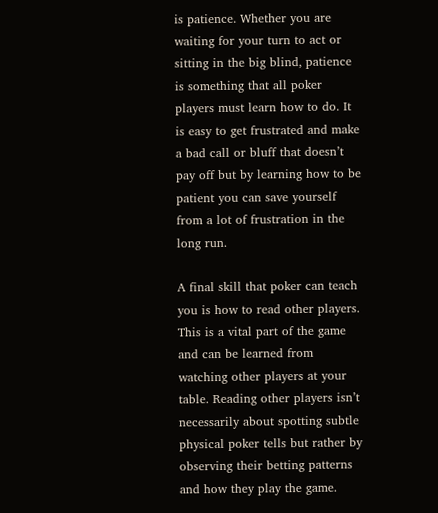is patience. Whether you are waiting for your turn to act or sitting in the big blind, patience is something that all poker players must learn how to do. It is easy to get frustrated and make a bad call or bluff that doesn’t pay off but by learning how to be patient you can save yourself from a lot of frustration in the long run.

A final skill that poker can teach you is how to read other players. This is a vital part of the game and can be learned from watching other players at your table. Reading other players isn’t necessarily about spotting subtle physical poker tells but rather by observing their betting patterns and how they play the game.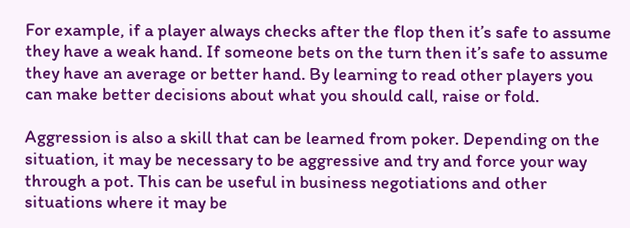For example, if a player always checks after the flop then it’s safe to assume they have a weak hand. If someone bets on the turn then it’s safe to assume they have an average or better hand. By learning to read other players you can make better decisions about what you should call, raise or fold.

Aggression is also a skill that can be learned from poker. Depending on the situation, it may be necessary to be aggressive and try and force your way through a pot. This can be useful in business negotiations and other situations where it may be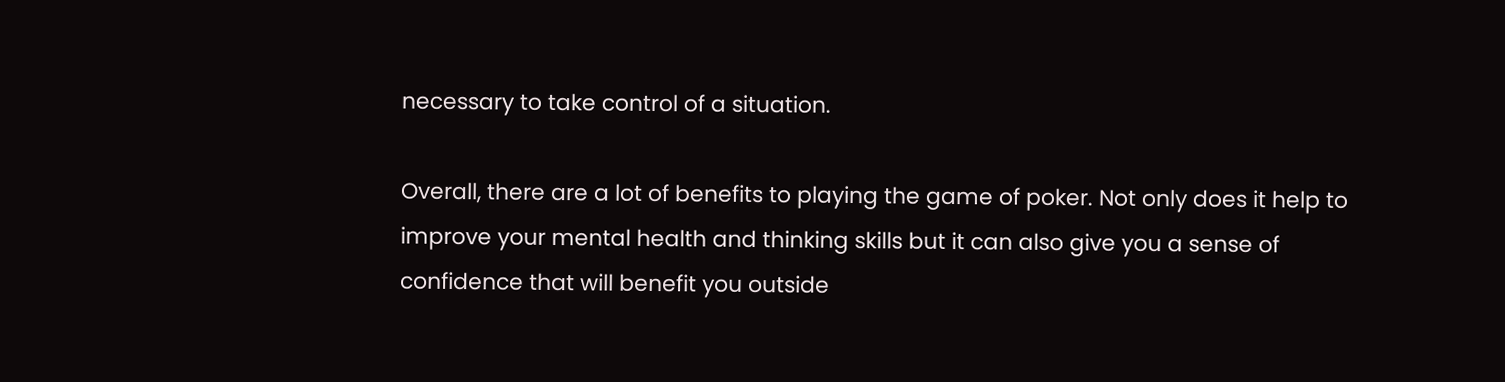necessary to take control of a situation.

Overall, there are a lot of benefits to playing the game of poker. Not only does it help to improve your mental health and thinking skills but it can also give you a sense of confidence that will benefit you outside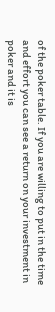of the poker table. If you are willing to put in the time and effort you can see a return on your investment in poker and it is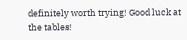definitely worth trying! Good luck at the tables!